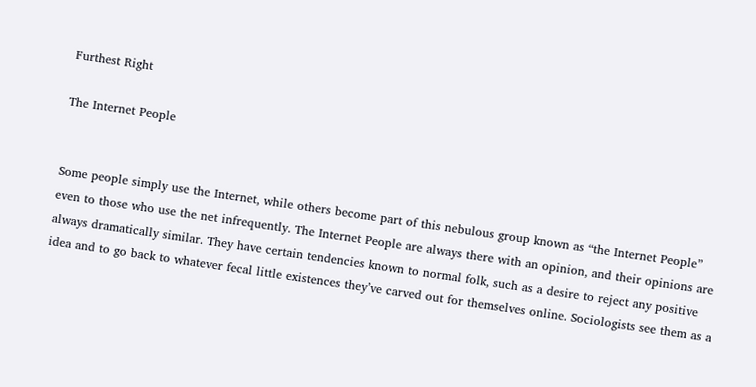Furthest Right

The Internet People


Some people simply use the Internet, while others become part of this nebulous group known as “the Internet People” even to those who use the net infrequently. The Internet People are always there with an opinion, and their opinions are always dramatically similar. They have certain tendencies known to normal folk, such as a desire to reject any positive idea and to go back to whatever fecal little existences they’ve carved out for themselves online. Sociologists see them as a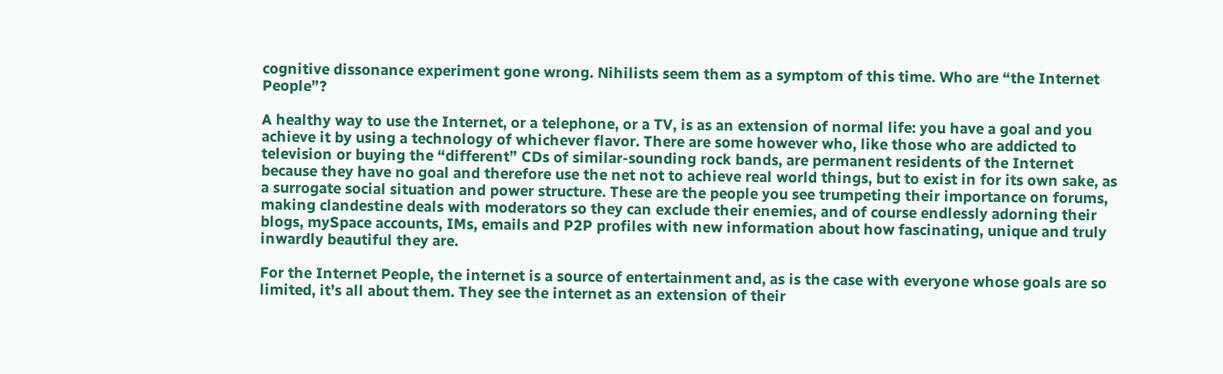cognitive dissonance experiment gone wrong. Nihilists seem them as a symptom of this time. Who are “the Internet People”?

A healthy way to use the Internet, or a telephone, or a TV, is as an extension of normal life: you have a goal and you achieve it by using a technology of whichever flavor. There are some however who, like those who are addicted to television or buying the “different” CDs of similar-sounding rock bands, are permanent residents of the Internet because they have no goal and therefore use the net not to achieve real world things, but to exist in for its own sake, as a surrogate social situation and power structure. These are the people you see trumpeting their importance on forums, making clandestine deals with moderators so they can exclude their enemies, and of course endlessly adorning their blogs, mySpace accounts, IMs, emails and P2P profiles with new information about how fascinating, unique and truly inwardly beautiful they are.

For the Internet People, the internet is a source of entertainment and, as is the case with everyone whose goals are so limited, it’s all about them. They see the internet as an extension of their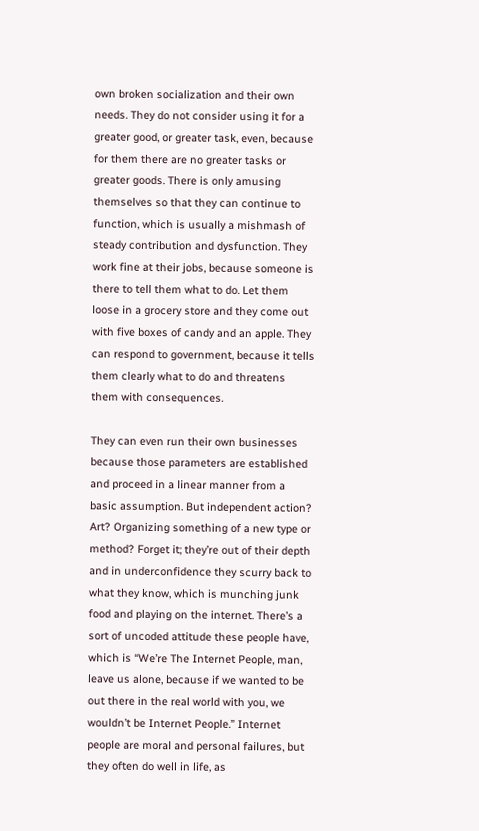own broken socialization and their own needs. They do not consider using it for a greater good, or greater task, even, because for them there are no greater tasks or greater goods. There is only amusing themselves so that they can continue to function, which is usually a mishmash of steady contribution and dysfunction. They work fine at their jobs, because someone is there to tell them what to do. Let them loose in a grocery store and they come out with five boxes of candy and an apple. They can respond to government, because it tells them clearly what to do and threatens them with consequences.

They can even run their own businesses because those parameters are established and proceed in a linear manner from a basic assumption. But independent action? Art? Organizing something of a new type or method? Forget it; they’re out of their depth and in underconfidence they scurry back to what they know, which is munching junk food and playing on the internet. There’s a sort of uncoded attitude these people have, which is “We’re The Internet People, man, leave us alone, because if we wanted to be out there in the real world with you, we wouldn’t be Internet People.” Internet people are moral and personal failures, but they often do well in life, as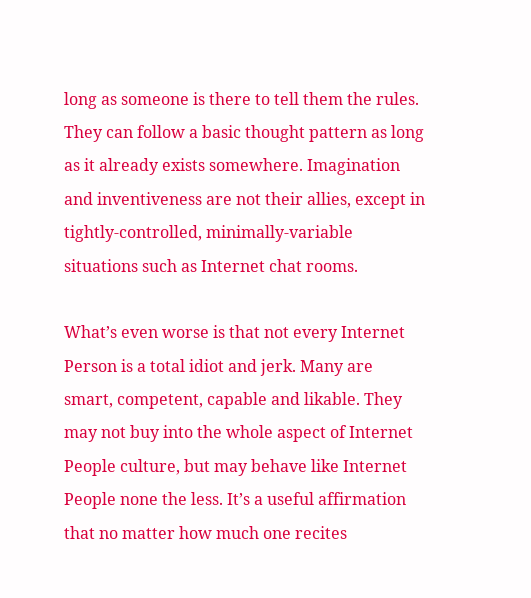long as someone is there to tell them the rules. They can follow a basic thought pattern as long as it already exists somewhere. Imagination and inventiveness are not their allies, except in tightly-controlled, minimally-variable situations such as Internet chat rooms.

What’s even worse is that not every Internet Person is a total idiot and jerk. Many are smart, competent, capable and likable. They may not buy into the whole aspect of Internet People culture, but may behave like Internet People none the less. It’s a useful affirmation that no matter how much one recites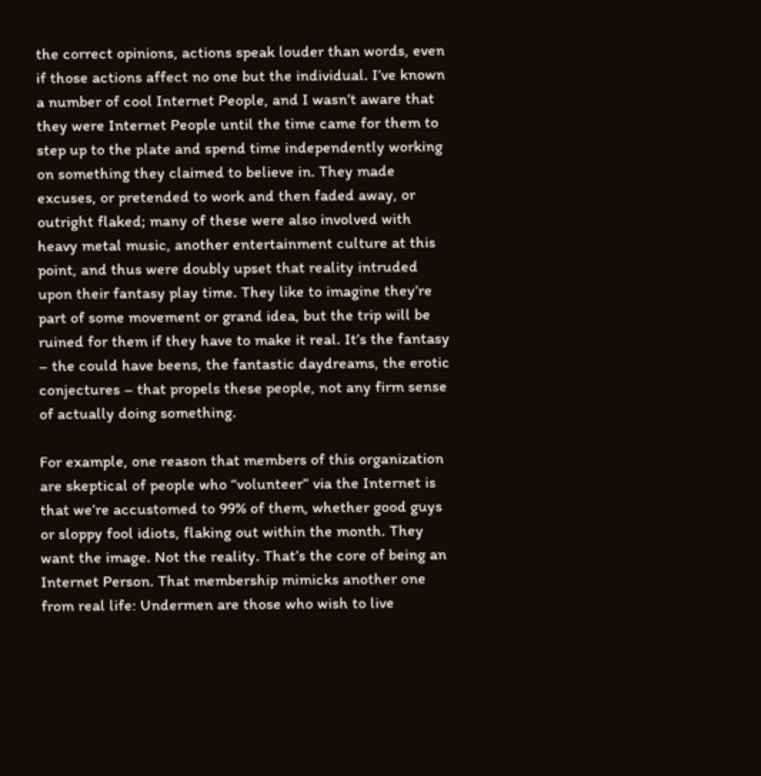the correct opinions, actions speak louder than words, even if those actions affect no one but the individual. I’ve known a number of cool Internet People, and I wasn’t aware that they were Internet People until the time came for them to step up to the plate and spend time independently working on something they claimed to believe in. They made excuses, or pretended to work and then faded away, or outright flaked; many of these were also involved with heavy metal music, another entertainment culture at this point, and thus were doubly upset that reality intruded upon their fantasy play time. They like to imagine they’re part of some movement or grand idea, but the trip will be ruined for them if they have to make it real. It’s the fantasy – the could have beens, the fantastic daydreams, the erotic conjectures – that propels these people, not any firm sense of actually doing something.

For example, one reason that members of this organization are skeptical of people who “volunteer” via the Internet is that we’re accustomed to 99% of them, whether good guys or sloppy fool idiots, flaking out within the month. They want the image. Not the reality. That’s the core of being an Internet Person. That membership mimicks another one from real life: Undermen are those who wish to live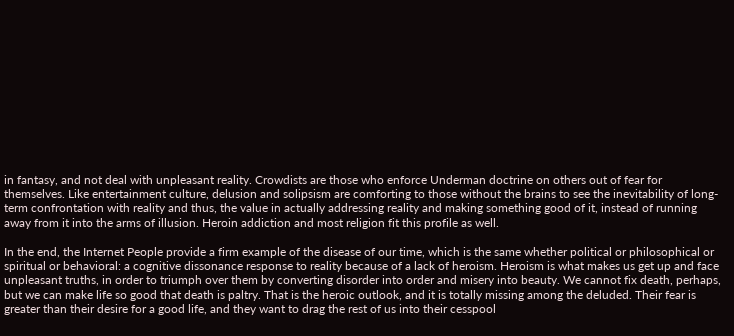in fantasy, and not deal with unpleasant reality. Crowdists are those who enforce Underman doctrine on others out of fear for themselves. Like entertainment culture, delusion and solipsism are comforting to those without the brains to see the inevitability of long-term confrontation with reality and thus, the value in actually addressing reality and making something good of it, instead of running away from it into the arms of illusion. Heroin addiction and most religion fit this profile as well.

In the end, the Internet People provide a firm example of the disease of our time, which is the same whether political or philosophical or spiritual or behavioral: a cognitive dissonance response to reality because of a lack of heroism. Heroism is what makes us get up and face unpleasant truths, in order to triumph over them by converting disorder into order and misery into beauty. We cannot fix death, perhaps, but we can make life so good that death is paltry. That is the heroic outlook, and it is totally missing among the deluded. Their fear is greater than their desire for a good life, and they want to drag the rest of us into their cesspool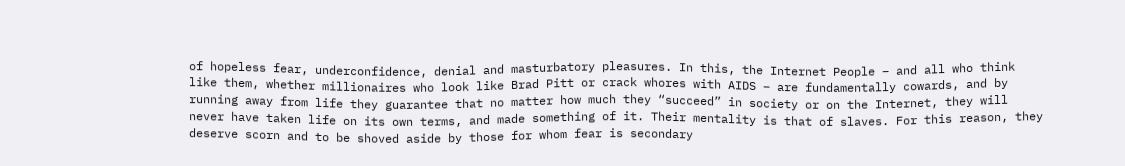of hopeless fear, underconfidence, denial and masturbatory pleasures. In this, the Internet People – and all who think like them, whether millionaires who look like Brad Pitt or crack whores with AIDS – are fundamentally cowards, and by running away from life they guarantee that no matter how much they “succeed” in society or on the Internet, they will never have taken life on its own terms, and made something of it. Their mentality is that of slaves. For this reason, they deserve scorn and to be shoved aside by those for whom fear is secondary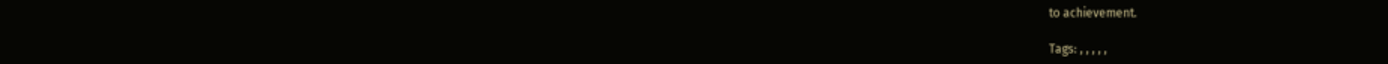to achievement.

Tags: , , , , ,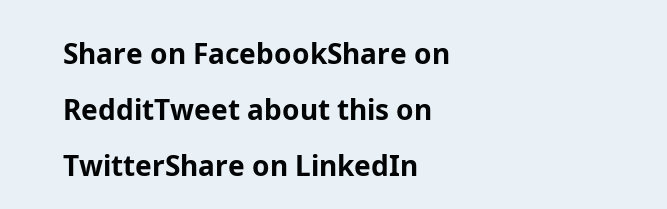Share on FacebookShare on RedditTweet about this on TwitterShare on LinkedIn